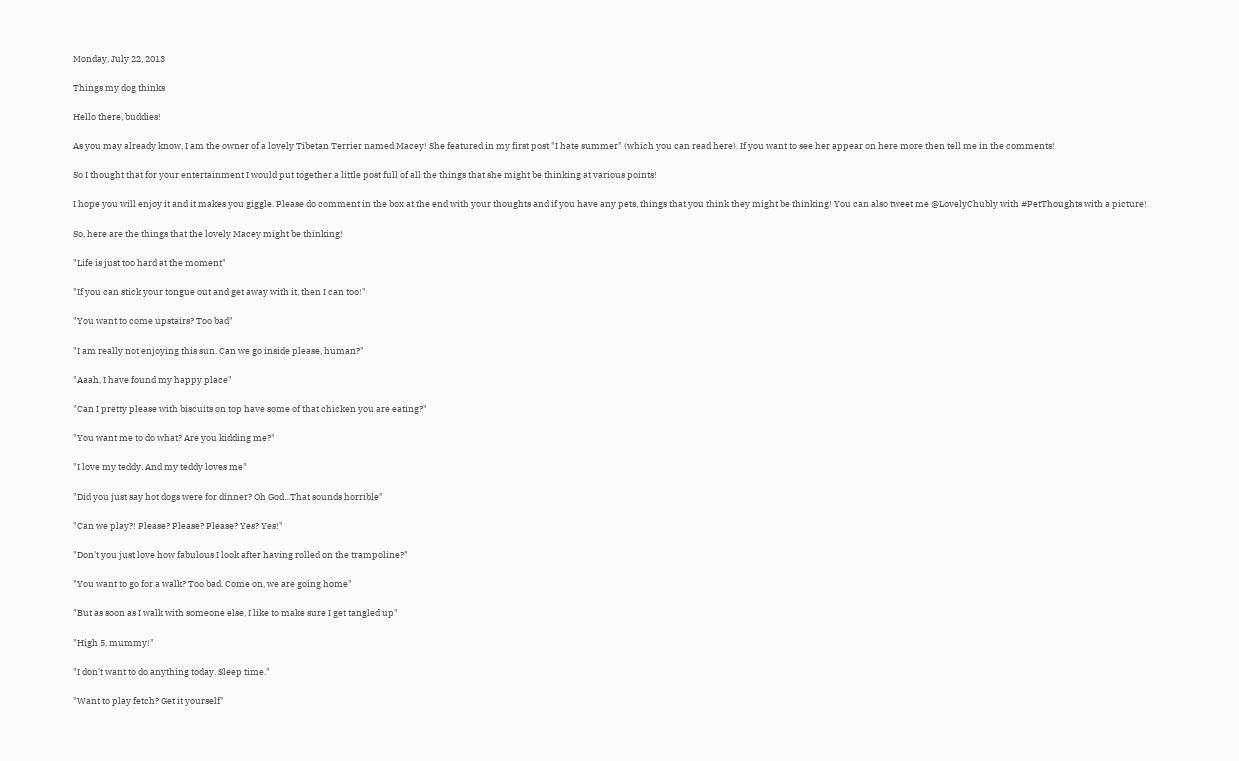Monday, July 22, 2013

Things my dog thinks

Hello there, buddies!

As you may already know, I am the owner of a lovely Tibetan Terrier named Macey! She featured in my first post "I hate summer" (which you can read here). If you want to see her appear on here more then tell me in the comments!

So I thought that for your entertainment I would put together a little post full of all the things that she might be thinking at various points!

I hope you will enjoy it and it makes you giggle. Please do comment in the box at the end with your thoughts and if you have any pets, things that you think they might be thinking! You can also tweet me @LovelyChubly with #PetThoughts with a picture!

So, here are the things that the lovely Macey might be thinking!

"Life is just too hard at the moment"

"If you can stick your tongue out and get away with it, then I can too!"

"You want to come upstairs? Too bad"

"I am really not enjoying this sun. Can we go inside please, human?"

"Aaah, I have found my happy place"

"Can I pretty please with biscuits on top have some of that chicken you are eating?"

"You want me to do what? Are you kidding me?"

"I love my teddy. And my teddy loves me"

"Did you just say hot dogs were for dinner? Oh God...That sounds horrible"

"Can we play?! Please? Please? Please? Yes? Yes!"

"Don't you just love how fabulous I look after having rolled on the trampoline?"

"You want to go for a walk? Too bad. Come on, we are going home"

"But as soon as I walk with someone else, I like to make sure I get tangled up"

"High 5, mummy!"

"I don't want to do anything today. Sleep time."

"Want to play fetch? Get it yourself"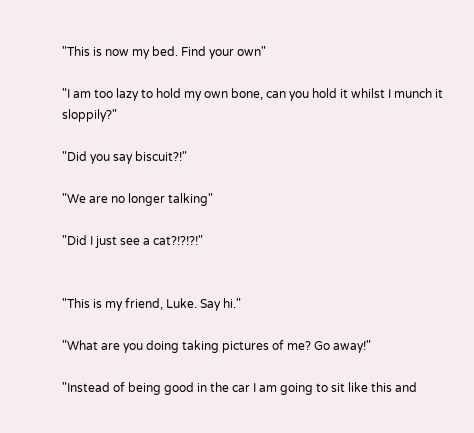"This is now my bed. Find your own"

"I am too lazy to hold my own bone, can you hold it whilst I munch it sloppily?"

"Did you say biscuit?!"

"We are no longer talking"

"Did I just see a cat?!?!?!"


"This is my friend, Luke. Say hi."

"What are you doing taking pictures of me? Go away!"

"Instead of being good in the car I am going to sit like this and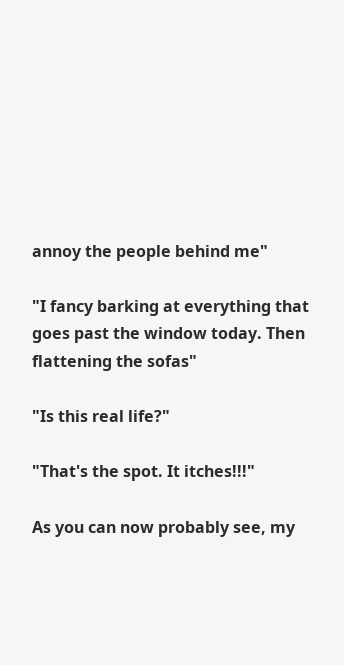annoy the people behind me"

"I fancy barking at everything that goes past the window today. Then flattening the sofas"

"Is this real life?"

"That's the spot. It itches!!!"

As you can now probably see, my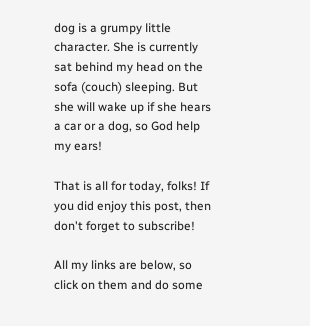dog is a grumpy little character. She is currently sat behind my head on the sofa (couch) sleeping. But she will wake up if she hears a car or a dog, so God help my ears!

That is all for today, folks! If you did enjoy this post, then don't forget to subscribe!

All my links are below, so click on them and do some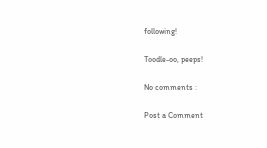following!

Toodle-oo, peeps!

No comments :

Post a Comment